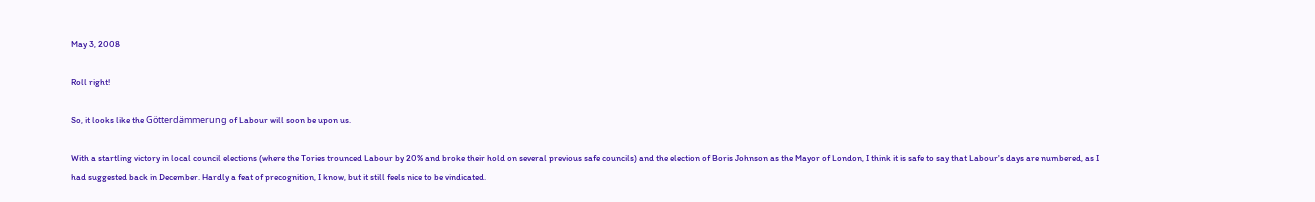May 3, 2008

Roll right!

So, it looks like the Götterdämmerung of Labour will soon be upon us.

With a startling victory in local council elections (where the Tories trounced Labour by 20% and broke their hold on several previous safe councils) and the election of Boris Johnson as the Mayor of London, I think it is safe to say that Labour's days are numbered, as I had suggested back in December. Hardly a feat of precognition, I know, but it still feels nice to be vindicated.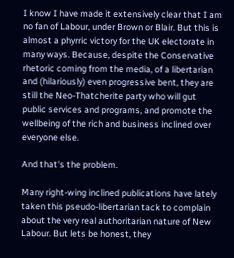I know I have made it extensively clear that I am no fan of Labour, under Brown or Blair. But this is almost a phyrric victory for the UK electorate in many ways. Because, despite the Conservative rhetoric coming from the media, of a libertarian and (hilariously) even progressive bent, they are still the Neo-Thatcherite party who will gut public services and programs, and promote the wellbeing of the rich and business inclined over everyone else.

And that's the problem.

Many right-wing inclined publications have lately taken this pseudo-libertarian tack to complain about the very real authoritarian nature of New Labour. But lets be honest, they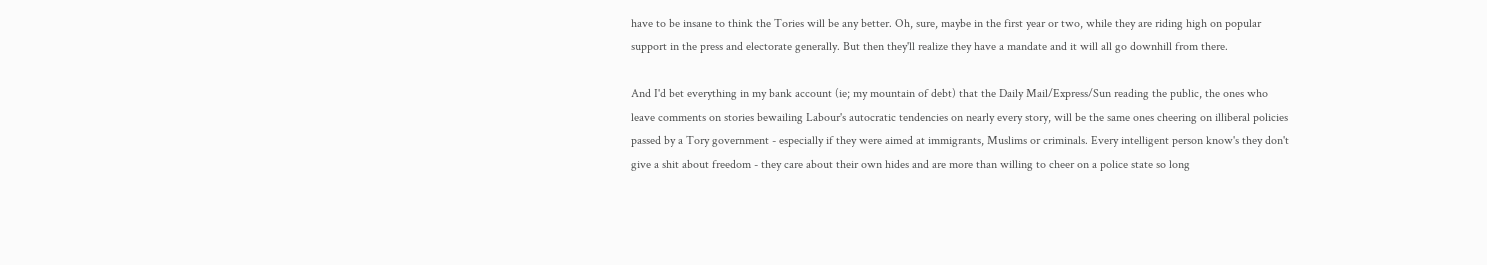have to be insane to think the Tories will be any better. Oh, sure, maybe in the first year or two, while they are riding high on popular support in the press and electorate generally. But then they'll realize they have a mandate and it will all go downhill from there.

And I'd bet everything in my bank account (ie; my mountain of debt) that the Daily Mail/Express/Sun reading the public, the ones who leave comments on stories bewailing Labour's autocratic tendencies on nearly every story, will be the same ones cheering on illiberal policies passed by a Tory government - especially if they were aimed at immigrants, Muslims or criminals. Every intelligent person know's they don't give a shit about freedom - they care about their own hides and are more than willing to cheer on a police state so long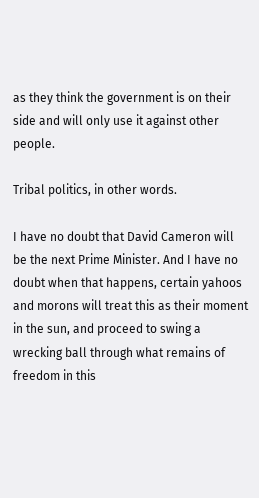as they think the government is on their side and will only use it against other people.

Tribal politics, in other words.

I have no doubt that David Cameron will be the next Prime Minister. And I have no doubt when that happens, certain yahoos and morons will treat this as their moment in the sun, and proceed to swing a wrecking ball through what remains of freedom in this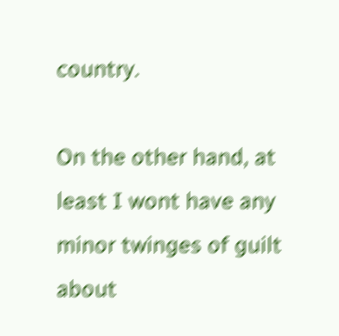country.

On the other hand, at least I wont have any minor twinges of guilt about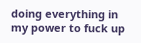doing everything in my power to fuck up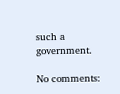such a government.

No comments: